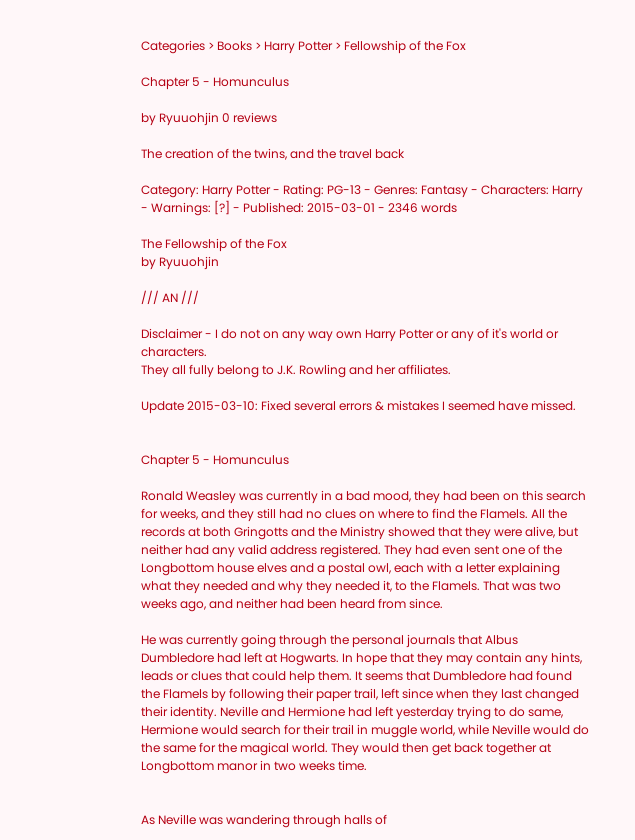Categories > Books > Harry Potter > Fellowship of the Fox

Chapter 5 - Homunculus

by Ryuuohjin 0 reviews

The creation of the twins, and the travel back

Category: Harry Potter - Rating: PG-13 - Genres: Fantasy - Characters: Harry - Warnings: [?] - Published: 2015-03-01 - 2346 words

The Fellowship of the Fox
by Ryuuohjin

/// AN ///

Disclaimer - I do not on any way own Harry Potter or any of it's world or characters.
They all fully belong to J.K. Rowling and her affiliates.

Update 2015-03-10: Fixed several errors & mistakes I seemed have missed.


Chapter 5 - Homunculus

Ronald Weasley was currently in a bad mood, they had been on this search for weeks, and they still had no clues on where to find the Flamels. All the records at both Gringotts and the Ministry showed that they were alive, but neither had any valid address registered. They had even sent one of the Longbottom house elves and a postal owl, each with a letter explaining what they needed and why they needed it, to the Flamels. That was two weeks ago, and neither had been heard from since.

He was currently going through the personal journals that Albus Dumbledore had left at Hogwarts. In hope that they may contain any hints, leads or clues that could help them. It seems that Dumbledore had found the Flamels by following their paper trail, left since when they last changed their identity. Neville and Hermione had left yesterday trying to do same, Hermione would search for their trail in muggle world, while Neville would do the same for the magical world. They would then get back together at Longbottom manor in two weeks time.


As Neville was wandering through halls of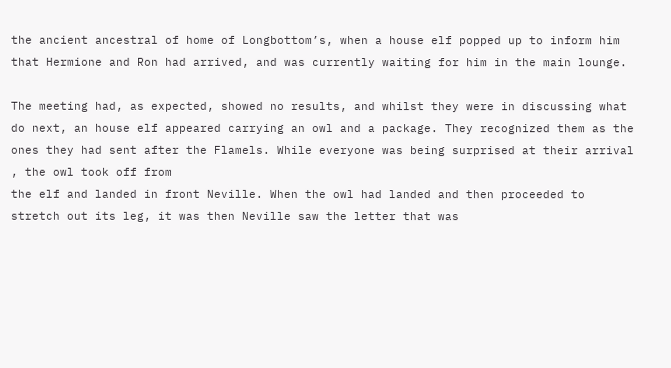the ancient ancestral of home of Longbottom’s, when a house elf popped up to inform him that Hermione and Ron had arrived, and was currently waiting for him in the main lounge.

The meeting had, as expected, showed no results, and whilst they were in discussing what do next, an house elf appeared carrying an owl and a package. They recognized them as the ones they had sent after the Flamels. While everyone was being surprised at their arrival , the owl took off from
the elf and landed in front Neville. When the owl had landed and then proceeded to stretch out its leg, it was then Neville saw the letter that was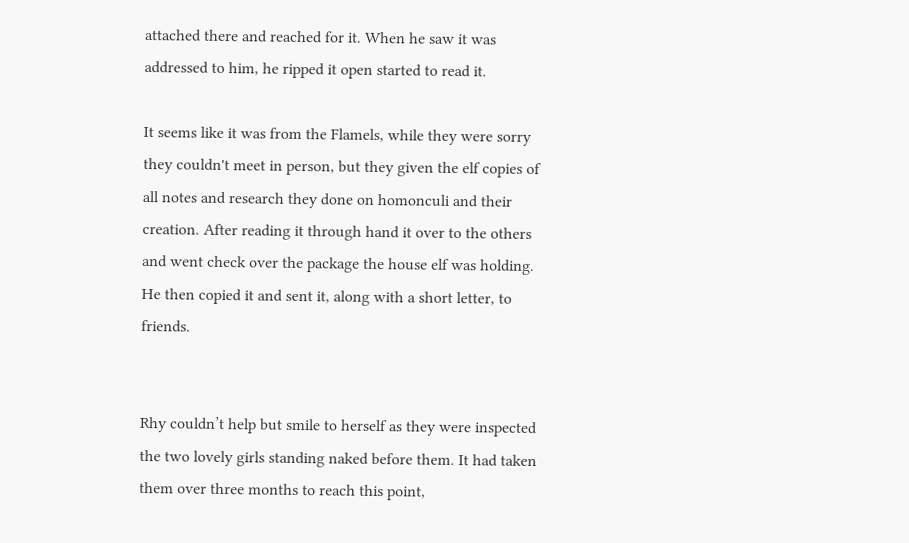attached there and reached for it. When he saw it was addressed to him, he ripped it open started to read it.

It seems like it was from the Flamels, while they were sorry they couldn't meet in person, but they given the elf copies of all notes and research they done on homonculi and their creation. After reading it through hand it over to the others and went check over the package the house elf was holding. He then copied it and sent it, along with a short letter, to friends.


Rhy couldn’t help but smile to herself as they were inspected the two lovely girls standing naked before them. It had taken them over three months to reach this point,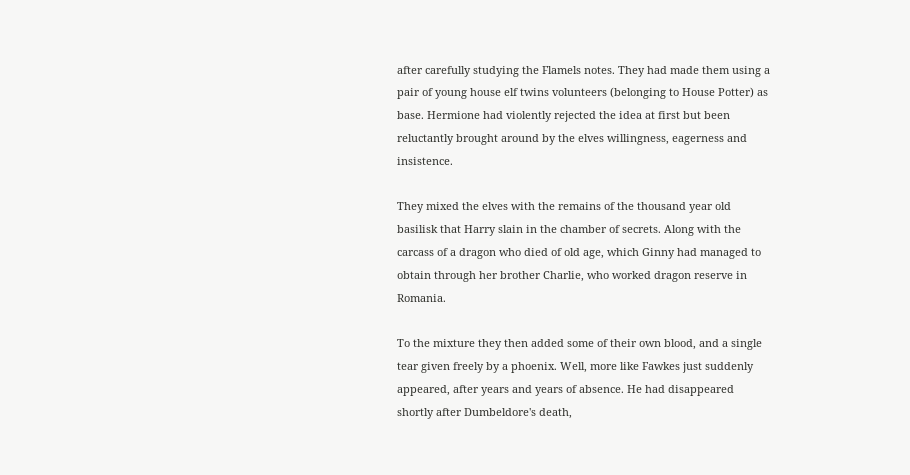after carefully studying the Flamels notes. They had made them using a pair of young house elf twins volunteers (belonging to House Potter) as base. Hermione had violently rejected the idea at first but been reluctantly brought around by the elves willingness, eagerness and insistence.

They mixed the elves with the remains of the thousand year old basilisk that Harry slain in the chamber of secrets. Along with the carcass of a dragon who died of old age, which Ginny had managed to obtain through her brother Charlie, who worked dragon reserve in Romania.

To the mixture they then added some of their own blood, and a single tear given freely by a phoenix. Well, more like Fawkes just suddenly appeared, after years and years of absence. He had disappeared shortly after Dumbeldore's death,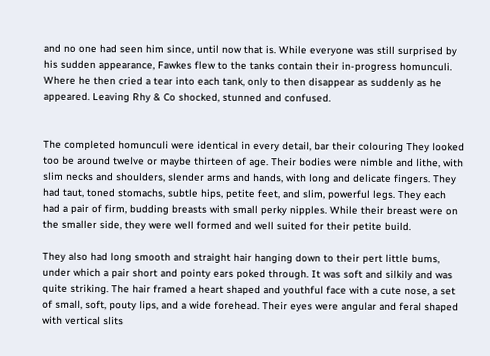and no one had seen him since, until now that is. While everyone was still surprised by his sudden appearance, Fawkes flew to the tanks contain their in-progress homunculi. Where he then cried a tear into each tank, only to then disappear as suddenly as he appeared. Leaving Rhy & Co shocked, stunned and confused.


The completed homunculi were identical in every detail, bar their colouring They looked too be around twelve or maybe thirteen of age. Their bodies were nimble and lithe, with slim necks and shoulders, slender arms and hands, with long and delicate fingers. They had taut, toned stomachs, subtle hips, petite feet, and slim, powerful legs. They each had a pair of firm, budding breasts with small perky nipples. While their breast were on the smaller side, they were well formed and well suited for their petite build.

They also had long smooth and straight hair hanging down to their pert little bums, under which a pair short and pointy ears poked through. It was soft and silkily and was quite striking. The hair framed a heart shaped and youthful face with a cute nose, a set of small, soft, pouty lips, and a wide forehead. Their eyes were angular and feral shaped with vertical slits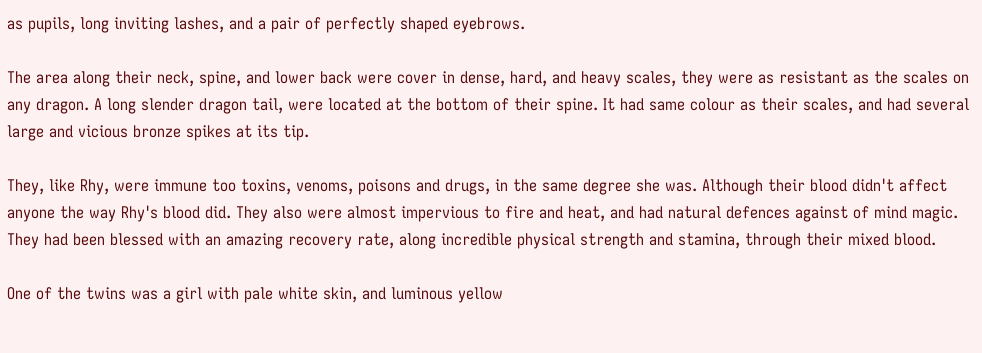as pupils, long inviting lashes, and a pair of perfectly shaped eyebrows.

The area along their neck, spine, and lower back were cover in dense, hard, and heavy scales, they were as resistant as the scales on any dragon. A long slender dragon tail, were located at the bottom of their spine. It had same colour as their scales, and had several large and vicious bronze spikes at its tip.

They, like Rhy, were immune too toxins, venoms, poisons and drugs, in the same degree she was. Although their blood didn't affect anyone the way Rhy's blood did. They also were almost impervious to fire and heat, and had natural defences against of mind magic. They had been blessed with an amazing recovery rate, along incredible physical strength and stamina, through their mixed blood.

One of the twins was a girl with pale white skin, and luminous yellow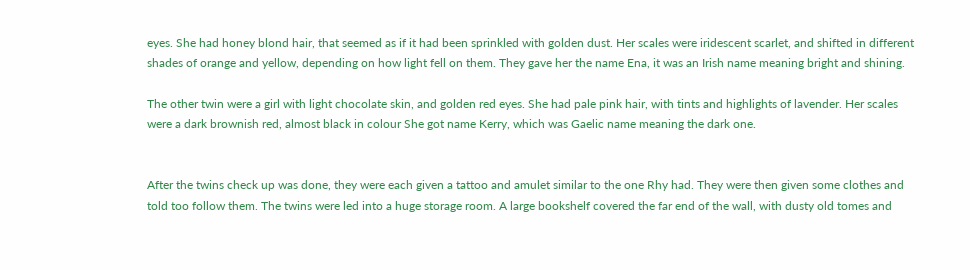eyes. She had honey blond hair, that seemed as if it had been sprinkled with golden dust. Her scales were iridescent scarlet, and shifted in different shades of orange and yellow, depending on how light fell on them. They gave her the name Ena, it was an Irish name meaning bright and shining.

The other twin were a girl with light chocolate skin, and golden red eyes. She had pale pink hair, with tints and highlights of lavender. Her scales were a dark brownish red, almost black in colour She got name Kerry, which was Gaelic name meaning the dark one.


After the twins check up was done, they were each given a tattoo and amulet similar to the one Rhy had. They were then given some clothes and told too follow them. The twins were led into a huge storage room. A large bookshelf covered the far end of the wall, with dusty old tomes and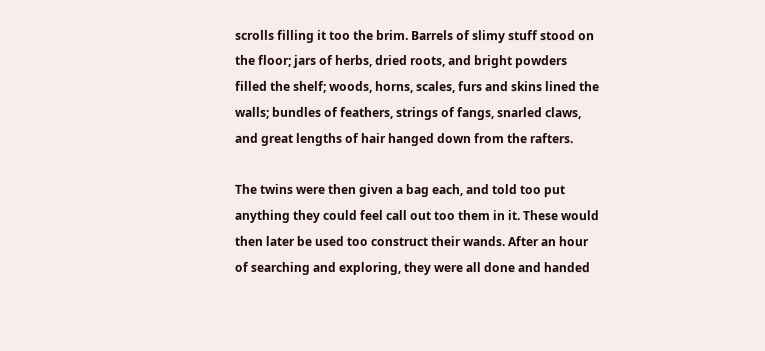scrolls filling it too the brim. Barrels of slimy stuff stood on the floor; jars of herbs, dried roots, and bright powders filled the shelf; woods, horns, scales, furs and skins lined the walls; bundles of feathers, strings of fangs, snarled claws, and great lengths of hair hanged down from the rafters.

The twins were then given a bag each, and told too put anything they could feel call out too them in it. These would then later be used too construct their wands. After an hour of searching and exploring, they were all done and handed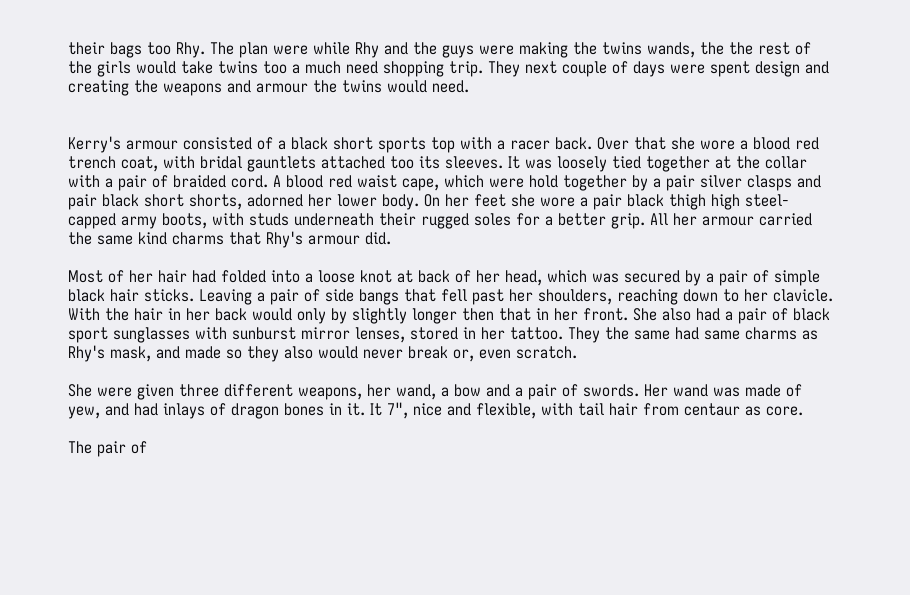their bags too Rhy. The plan were while Rhy and the guys were making the twins wands, the the rest of the girls would take twins too a much need shopping trip. They next couple of days were spent design and creating the weapons and armour the twins would need.


Kerry's armour consisted of a black short sports top with a racer back. Over that she wore a blood red trench coat, with bridal gauntlets attached too its sleeves. It was loosely tied together at the collar with a pair of braided cord. A blood red waist cape, which were hold together by a pair silver clasps and pair black short shorts, adorned her lower body. On her feet she wore a pair black thigh high steel-capped army boots, with studs underneath their rugged soles for a better grip. All her armour carried the same kind charms that Rhy's armour did.

Most of her hair had folded into a loose knot at back of her head, which was secured by a pair of simple black hair sticks. Leaving a pair of side bangs that fell past her shoulders, reaching down to her clavicle. With the hair in her back would only by slightly longer then that in her front. She also had a pair of black sport sunglasses with sunburst mirror lenses, stored in her tattoo. They the same had same charms as Rhy's mask, and made so they also would never break or, even scratch.

She were given three different weapons, her wand, a bow and a pair of swords. Her wand was made of yew, and had inlays of dragon bones in it. It 7", nice and flexible, with tail hair from centaur as core.

The pair of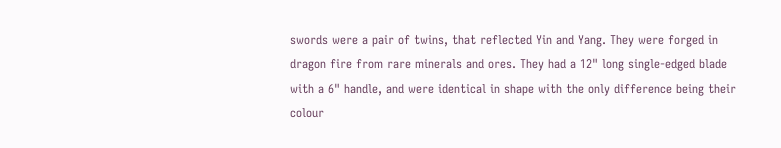swords were a pair of twins, that reflected Yin and Yang. They were forged in dragon fire from rare minerals and ores. They had a 12" long single-edged blade with a 6" handle, and were identical in shape with the only difference being their colour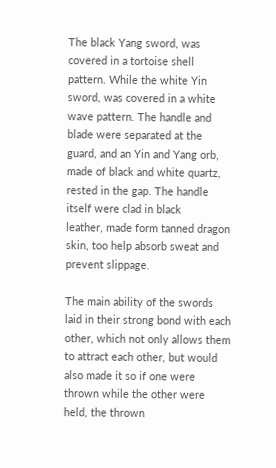The black Yang sword, was covered in a tortoise shell pattern. While the white Yin sword, was covered in a white wave pattern. The handle and blade were separated at the guard, and an Yin and Yang orb, made of black and white quartz, rested in the gap. The handle itself were clad in black
leather, made form tanned dragon skin, too help absorb sweat and prevent slippage.

The main ability of the swords laid in their strong bond with each other, which not only allows them to attract each other, but would also made it so if one were thrown while the other were held, the thrown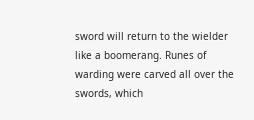sword will return to the wielder like a boomerang. Runes of warding were carved all over the swords, which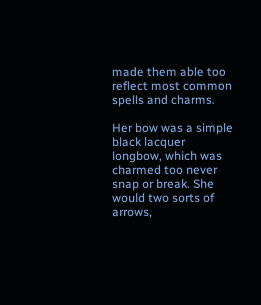made them able too reflect most common spells and charms.

Her bow was a simple black lacquer longbow, which was charmed too never snap or break. She would two sorts of arrows,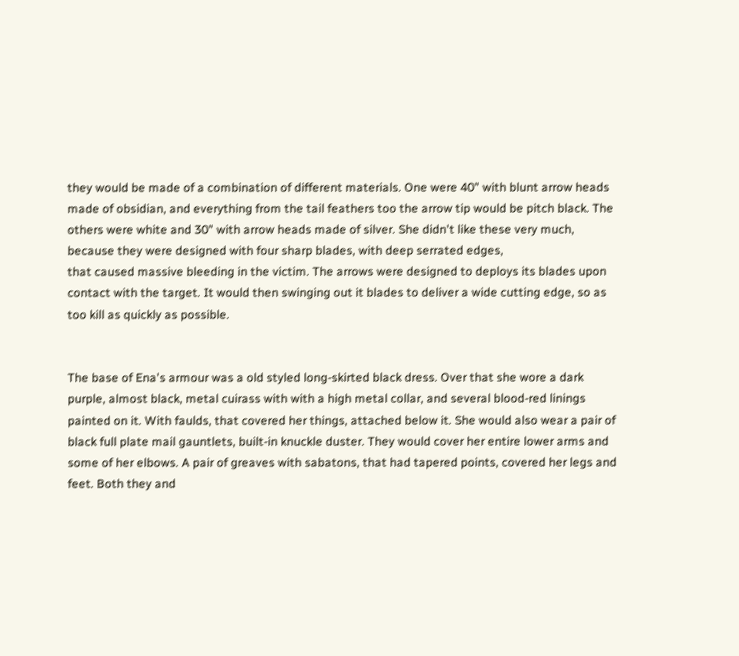they would be made of a combination of different materials. One were 40" with blunt arrow heads made of obsidian, and everything from the tail feathers too the arrow tip would be pitch black. The others were white and 30" with arrow heads made of silver. She didn't like these very much, because they were designed with four sharp blades, with deep serrated edges,
that caused massive bleeding in the victim. The arrows were designed to deploys its blades upon contact with the target. It would then swinging out it blades to deliver a wide cutting edge, so as too kill as quickly as possible.


The base of Ena's armour was a old styled long-skirted black dress. Over that she wore a dark purple, almost black, metal cuirass with with a high metal collar, and several blood-red linings painted on it. With faulds, that covered her things, attached below it. She would also wear a pair of black full plate mail gauntlets, built-in knuckle duster. They would cover her entire lower arms and some of her elbows. A pair of greaves with sabatons, that had tapered points, covered her legs and feet. Both they and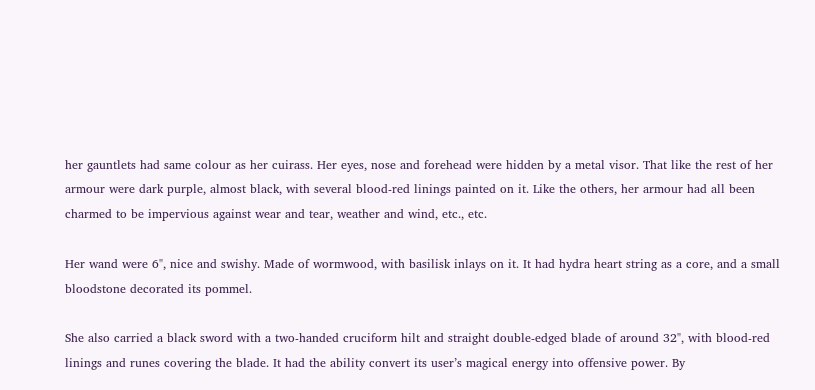her gauntlets had same colour as her cuirass. Her eyes, nose and forehead were hidden by a metal visor. That like the rest of her armour were dark purple, almost black, with several blood-red linings painted on it. Like the others, her armour had all been charmed to be impervious against wear and tear, weather and wind, etc., etc.

Her wand were 6", nice and swishy. Made of wormwood, with basilisk inlays on it. It had hydra heart string as a core, and a small bloodstone decorated its pommel.

She also carried a black sword with a two-handed cruciform hilt and straight double-edged blade of around 32", with blood-red linings and runes covering the blade. It had the ability convert its user’s magical energy into offensive power. By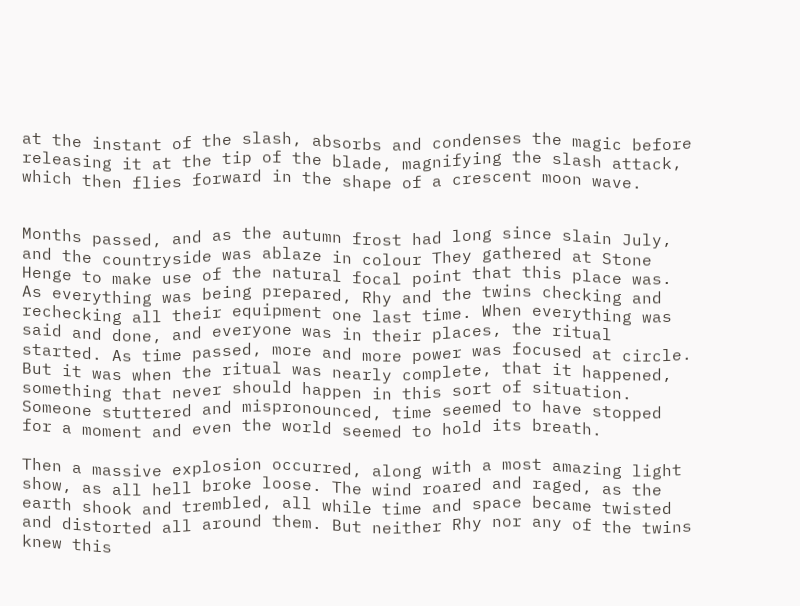at the instant of the slash, absorbs and condenses the magic before releasing it at the tip of the blade, magnifying the slash attack, which then flies forward in the shape of a crescent moon wave.


Months passed, and as the autumn frost had long since slain July, and the countryside was ablaze in colour They gathered at Stone Henge to make use of the natural focal point that this place was. As everything was being prepared, Rhy and the twins checking and rechecking all their equipment one last time. When everything was said and done, and everyone was in their places, the ritual started. As time passed, more and more power was focused at circle. But it was when the ritual was nearly complete, that it happened, something that never should happen in this sort of situation. Someone stuttered and mispronounced, time seemed to have stopped for a moment and even the world seemed to hold its breath.

Then a massive explosion occurred, along with a most amazing light show, as all hell broke loose. The wind roared and raged, as the earth shook and trembled, all while time and space became twisted and distorted all around them. But neither Rhy nor any of the twins knew this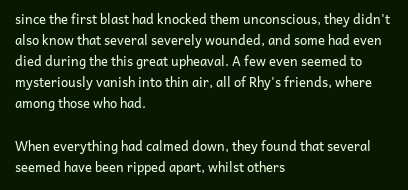since the first blast had knocked them unconscious, they didn't also know that several severely wounded, and some had even died during the this great upheaval. A few even seemed to mysteriously vanish into thin air, all of Rhy's friends, where among those who had.

When everything had calmed down, they found that several seemed have been ripped apart, whilst others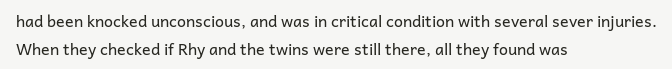had been knocked unconscious, and was in critical condition with several sever injuries. When they checked if Rhy and the twins were still there, all they found was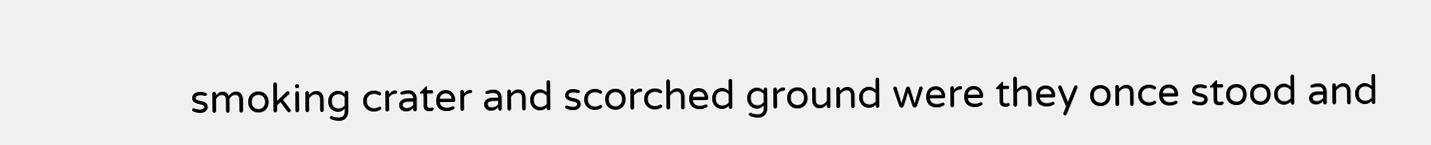smoking crater and scorched ground were they once stood and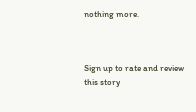nothing more.



Sign up to rate and review this story